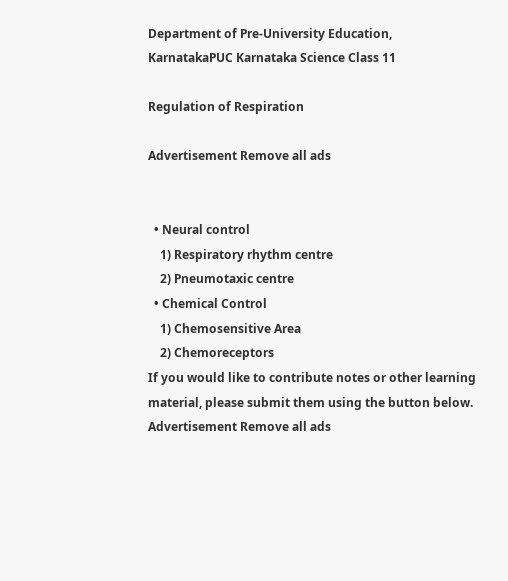Department of Pre-University Education, KarnatakaPUC Karnataka Science Class 11

Regulation of Respiration

Advertisement Remove all ads


  • Neural control
    1) Respiratory rhythm centre
    2) Pneumotaxic centre
  • Chemical Control
    1) Chemosensitive Area
    2) Chemoreceptors
If you would like to contribute notes or other learning material, please submit them using the button below.
Advertisement Remove all ads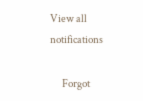View all notifications

      Forgot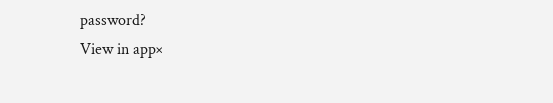password?
View in app×